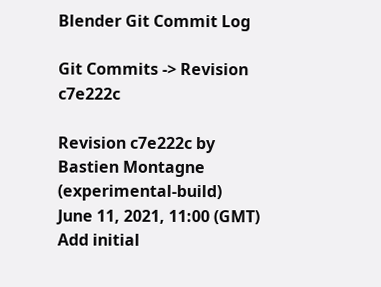Blender Git Commit Log

Git Commits -> Revision c7e222c

Revision c7e222c by Bastien Montagne (experimental-build)
June 11, 2021, 11:00 (GMT)
Add initial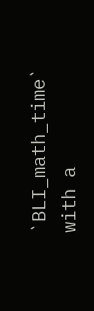`BLI_math_time` with a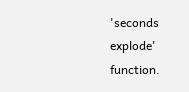'seconds explode' function.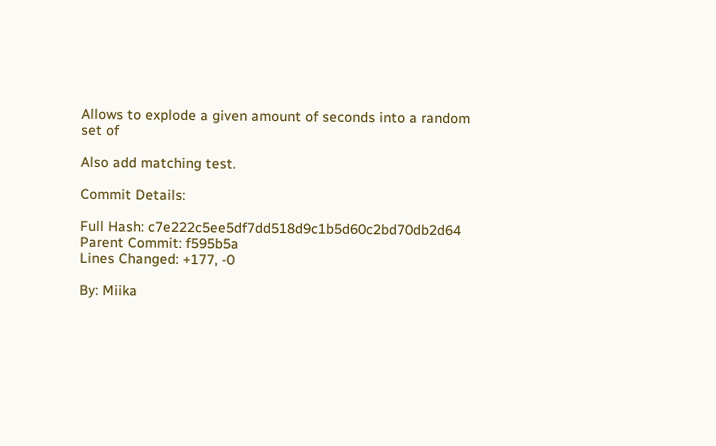Allows to explode a given amount of seconds into a random set of

Also add matching test.

Commit Details:

Full Hash: c7e222c5ee5df7dd518d9c1b5d60c2bd70db2d64
Parent Commit: f595b5a
Lines Changed: +177, -0

By: Miika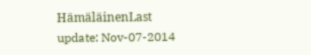HämäläinenLast update: Nov-07-2014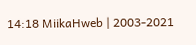14:18 MiikaHweb | 2003-2021